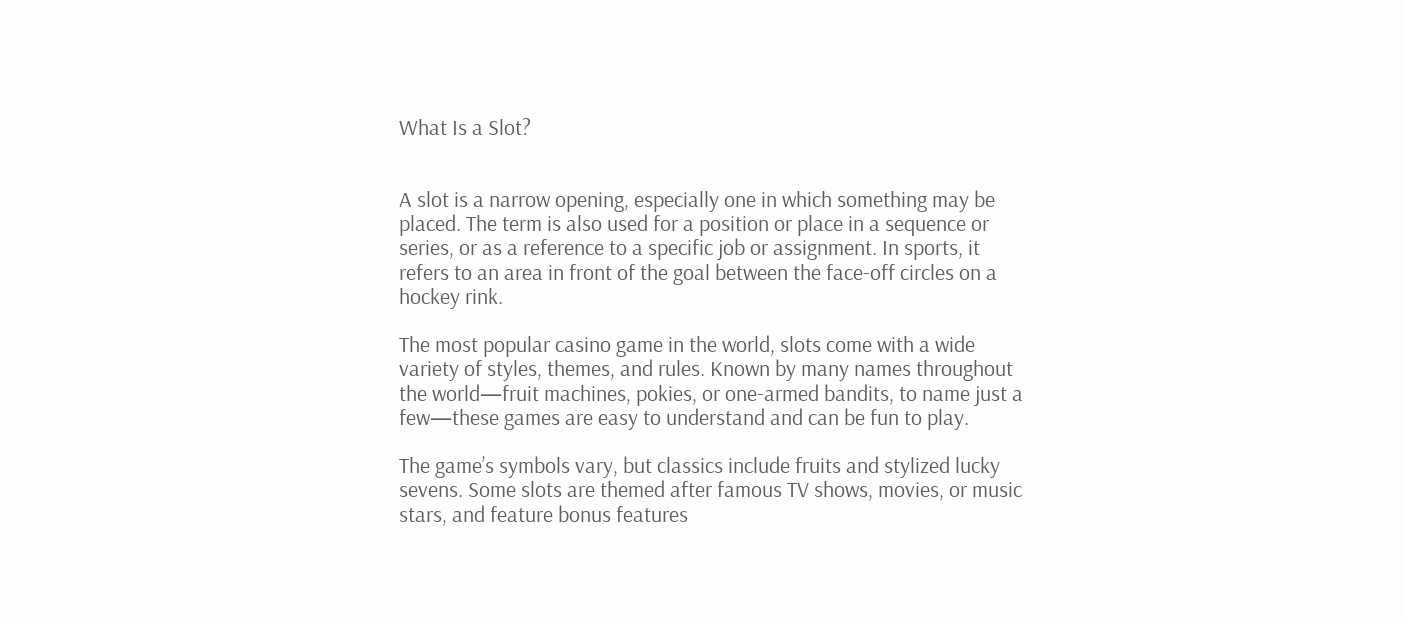What Is a Slot?


A slot is a narrow opening, especially one in which something may be placed. The term is also used for a position or place in a sequence or series, or as a reference to a specific job or assignment. In sports, it refers to an area in front of the goal between the face-off circles on a hockey rink.

The most popular casino game in the world, slots come with a wide variety of styles, themes, and rules. Known by many names throughout the world—fruit machines, pokies, or one-armed bandits, to name just a few—these games are easy to understand and can be fun to play.

The game’s symbols vary, but classics include fruits and stylized lucky sevens. Some slots are themed after famous TV shows, movies, or music stars, and feature bonus features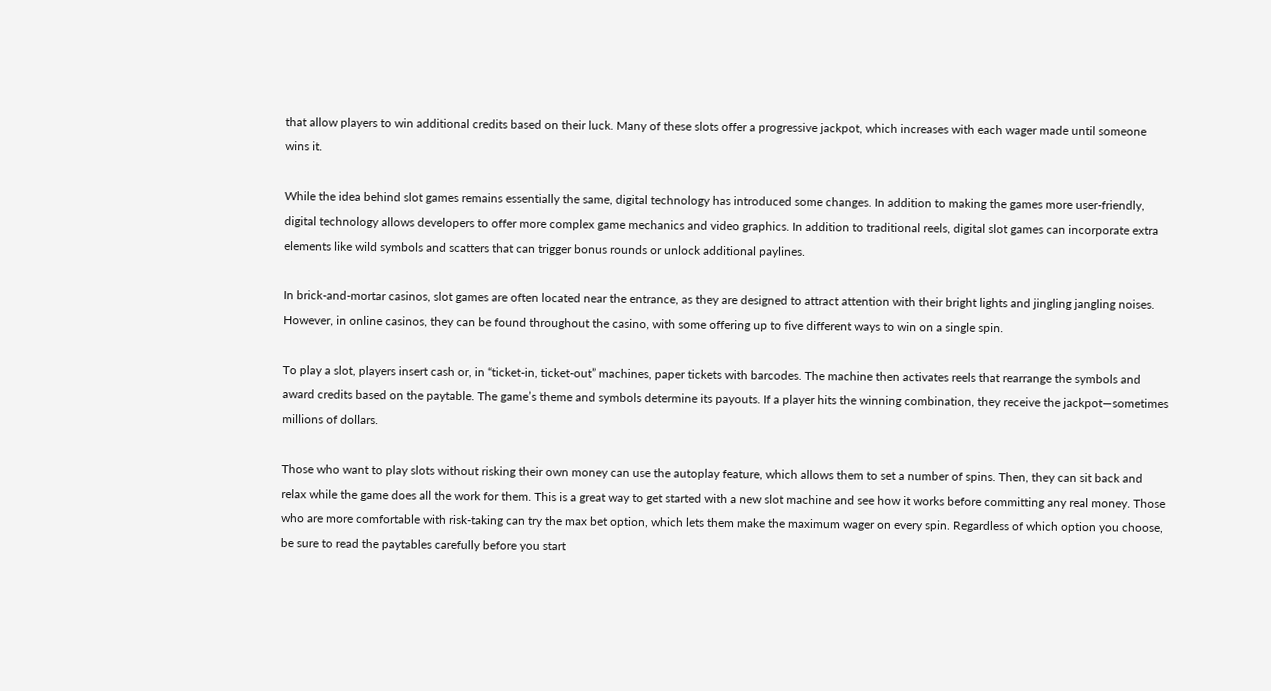that allow players to win additional credits based on their luck. Many of these slots offer a progressive jackpot, which increases with each wager made until someone wins it.

While the idea behind slot games remains essentially the same, digital technology has introduced some changes. In addition to making the games more user-friendly, digital technology allows developers to offer more complex game mechanics and video graphics. In addition to traditional reels, digital slot games can incorporate extra elements like wild symbols and scatters that can trigger bonus rounds or unlock additional paylines.

In brick-and-mortar casinos, slot games are often located near the entrance, as they are designed to attract attention with their bright lights and jingling jangling noises. However, in online casinos, they can be found throughout the casino, with some offering up to five different ways to win on a single spin.

To play a slot, players insert cash or, in “ticket-in, ticket-out” machines, paper tickets with barcodes. The machine then activates reels that rearrange the symbols and award credits based on the paytable. The game’s theme and symbols determine its payouts. If a player hits the winning combination, they receive the jackpot—sometimes millions of dollars.

Those who want to play slots without risking their own money can use the autoplay feature, which allows them to set a number of spins. Then, they can sit back and relax while the game does all the work for them. This is a great way to get started with a new slot machine and see how it works before committing any real money. Those who are more comfortable with risk-taking can try the max bet option, which lets them make the maximum wager on every spin. Regardless of which option you choose, be sure to read the paytables carefully before you start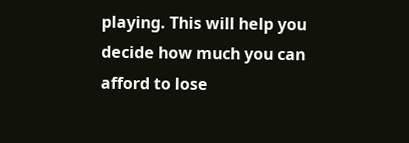playing. This will help you decide how much you can afford to lose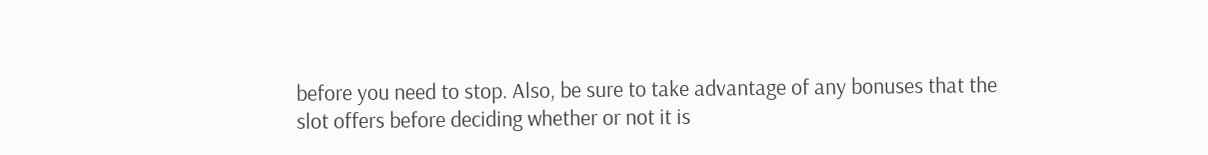before you need to stop. Also, be sure to take advantage of any bonuses that the slot offers before deciding whether or not it is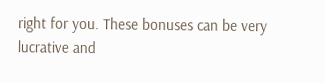right for you. These bonuses can be very lucrative and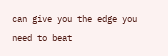can give you the edge you need to beat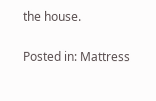the house.

Posted in: Mattress